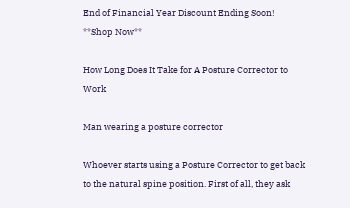End of Financial Year Discount Ending Soon! **Shop Now**

How Long Does It Take for A Posture Corrector to Work

Man wearing a posture corrector

Whoever starts using a Posture Corrector to get back to the natural spine position. First of all, they ask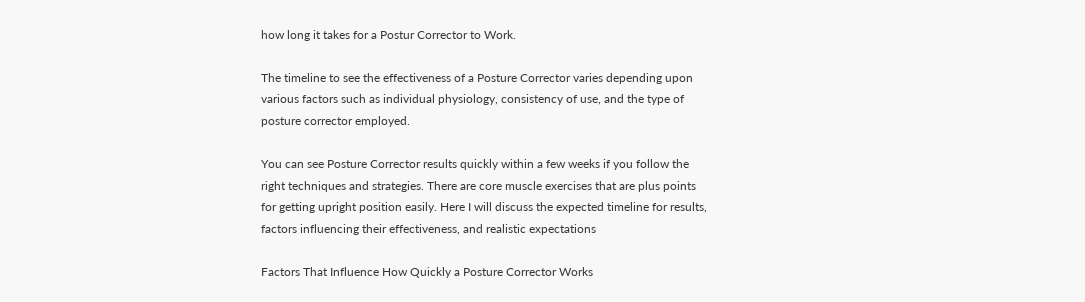how long it takes for a Postur Corrector to Work.

The timeline to see the effectiveness of a Posture Corrector varies depending upon various factors such as individual physiology, consistency of use, and the type of posture corrector employed.

You can see Posture Corrector results quickly within a few weeks if you follow the right techniques and strategies. There are core muscle exercises that are plus points for getting upright position easily. Here I will discuss the expected timeline for results, factors influencing their effectiveness, and realistic expectations

Factors That Influence How Quickly a Posture Corrector Works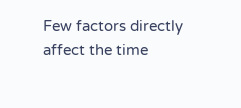Few factors directly affect the time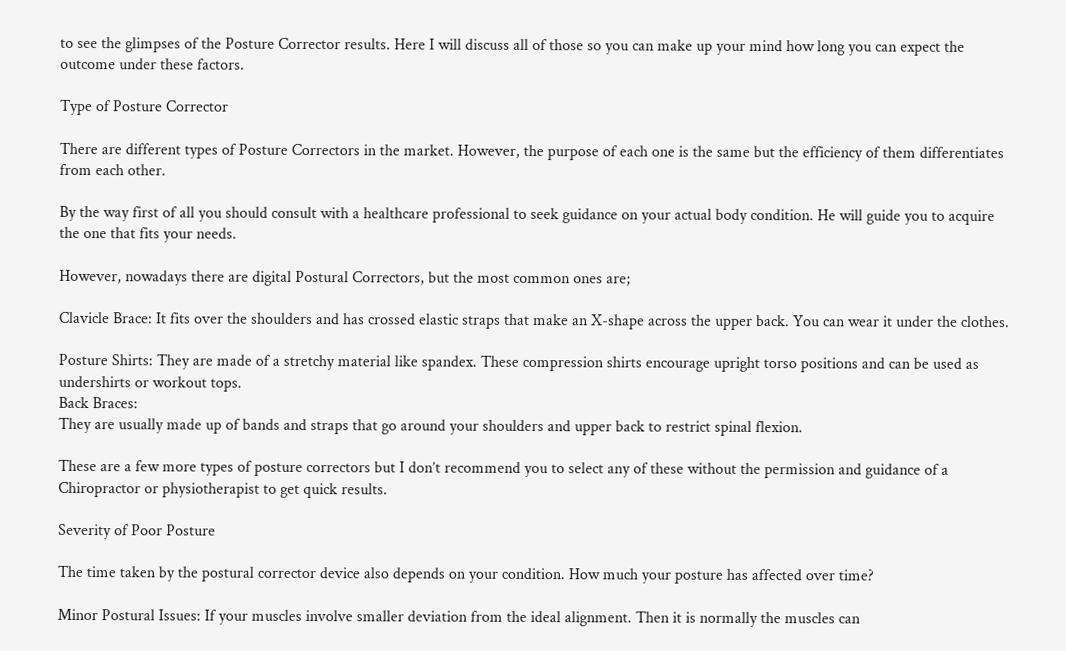to see the glimpses of the Posture Corrector results. Here I will discuss all of those so you can make up your mind how long you can expect the outcome under these factors.

Type of Posture Corrector

There are different types of Posture Correctors in the market. However, the purpose of each one is the same but the efficiency of them differentiates from each other.

By the way first of all you should consult with a healthcare professional to seek guidance on your actual body condition. He will guide you to acquire the one that fits your needs.

However, nowadays there are digital Postural Correctors, but the most common ones are;

Clavicle Brace: It fits over the shoulders and has crossed elastic straps that make an X-shape across the upper back. You can wear it under the clothes.

Posture Shirts: They are made of a stretchy material like spandex. These compression shirts encourage upright torso positions and can be used as undershirts or workout tops.
Back Braces:
They are usually made up of bands and straps that go around your shoulders and upper back to restrict spinal flexion.

These are a few more types of posture correctors but I don’t recommend you to select any of these without the permission and guidance of a Chiropractor or physiotherapist to get quick results.

Severity of Poor Posture

The time taken by the postural corrector device also depends on your condition. How much your posture has affected over time?

Minor Postural Issues: If your muscles involve smaller deviation from the ideal alignment. Then it is normally the muscles can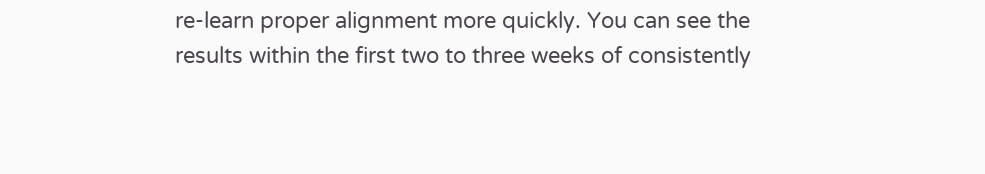re-learn proper alignment more quickly. You can see the results within the first two to three weeks of consistently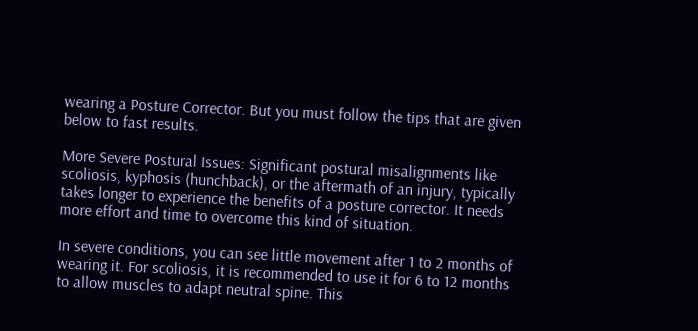wearing a Posture Corrector. But you must follow the tips that are given below to fast results.

More Severe Postural Issues: Significant postural misalignments like scoliosis, kyphosis (hunchback), or the aftermath of an injury, typically takes longer to experience the benefits of a posture corrector. It needs more effort and time to overcome this kind of situation.

In severe conditions, you can see little movement after 1 to 2 months of wearing it. For scoliosis, it is recommended to use it for 6 to 12 months to allow muscles to adapt neutral spine. This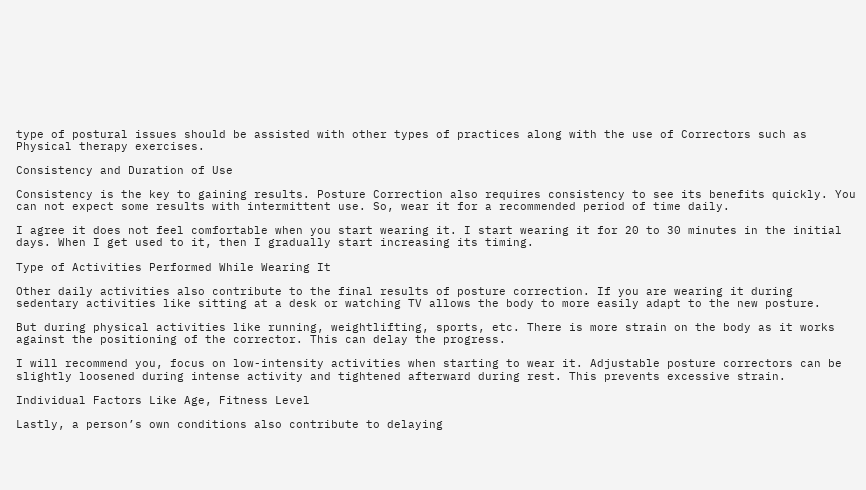type of postural issues should be assisted with other types of practices along with the use of Correctors such as Physical therapy exercises.

Consistency and Duration of Use

Consistency is the key to gaining results. Posture Correction also requires consistency to see its benefits quickly. You can not expect some results with intermittent use. So, wear it for a recommended period of time daily.

I agree it does not feel comfortable when you start wearing it. I start wearing it for 20 to 30 minutes in the initial days. When I get used to it, then I gradually start increasing its timing.

Type of Activities Performed While Wearing It

Other daily activities also contribute to the final results of posture correction. If you are wearing it during sedentary activities like sitting at a desk or watching TV allows the body to more easily adapt to the new posture.

But during physical activities like running, weightlifting, sports, etc. There is more strain on the body as it works against the positioning of the corrector. This can delay the progress.

I will recommend you, focus on low-intensity activities when starting to wear it. Adjustable posture correctors can be slightly loosened during intense activity and tightened afterward during rest. This prevents excessive strain.

Individual Factors Like Age, Fitness Level

Lastly, a person’s own conditions also contribute to delaying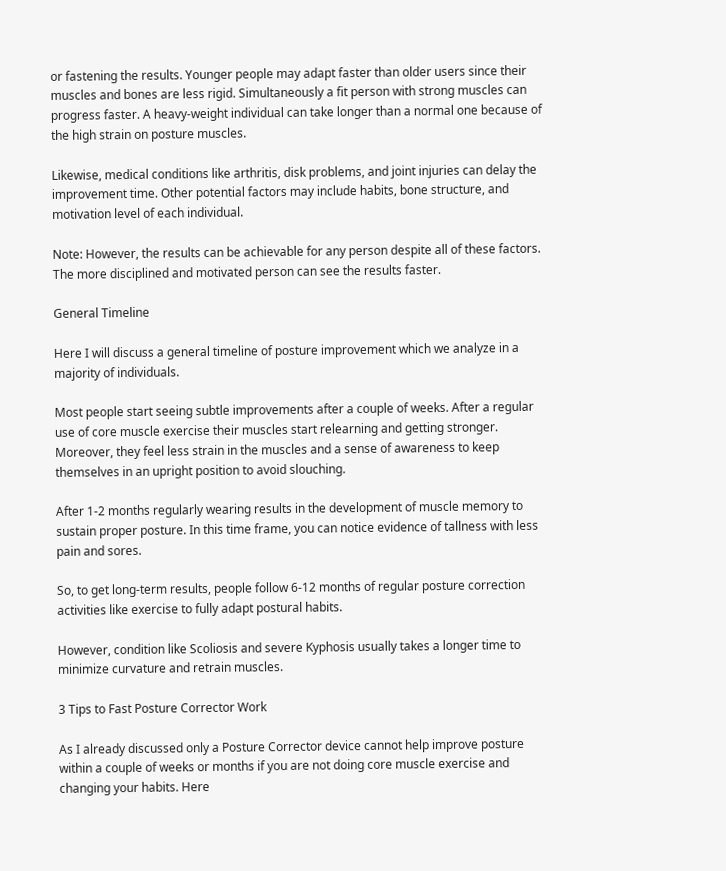or fastening the results. Younger people may adapt faster than older users since their muscles and bones are less rigid. Simultaneously a fit person with strong muscles can progress faster. A heavy-weight individual can take longer than a normal one because of the high strain on posture muscles.

Likewise, medical conditions like arthritis, disk problems, and joint injuries can delay the improvement time. Other potential factors may include habits, bone structure, and motivation level of each individual.

Note: However, the results can be achievable for any person despite all of these factors. The more disciplined and motivated person can see the results faster.

General Timeline

Here I will discuss a general timeline of posture improvement which we analyze in a majority of individuals.

Most people start seeing subtle improvements after a couple of weeks. After a regular use of core muscle exercise their muscles start relearning and getting stronger. Moreover, they feel less strain in the muscles and a sense of awareness to keep themselves in an upright position to avoid slouching.

After 1-2 months regularly wearing results in the development of muscle memory to sustain proper posture. In this time frame, you can notice evidence of tallness with less pain and sores.

So, to get long-term results, people follow 6-12 months of regular posture correction activities like exercise to fully adapt postural habits.

However, condition like Scoliosis and severe Kyphosis usually takes a longer time to minimize curvature and retrain muscles.

3 Tips to Fast Posture Corrector Work

As I already discussed only a Posture Corrector device cannot help improve posture within a couple of weeks or months if you are not doing core muscle exercise and changing your habits. Here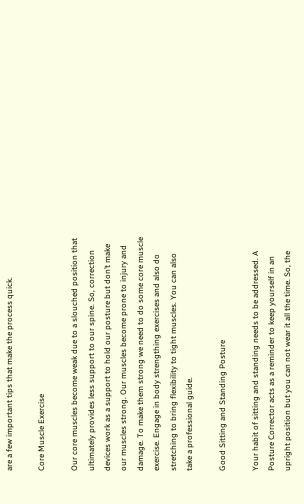are a few important tips that make the process quick.

Core Muscle Exercise

Our core muscles become weak due to a slouched position that ultimately provides less support to our spine. So, correction devices work as a support to hold our posture but don’t make our muscles strong. Our muscles become prone to injury and damage. To make them strong we need to do some core muscle exercise. Engage in body strengthing exercises and also do stretching to bring flexibility to tight muscles. You can also take a professional guide.

Good Sitting and Standing Posture

Your habit of sitting and standing needs to be addressed. A Posture Corrector acts as a reminder to keep yourself in an upright position but you can not wear it all the time. So, the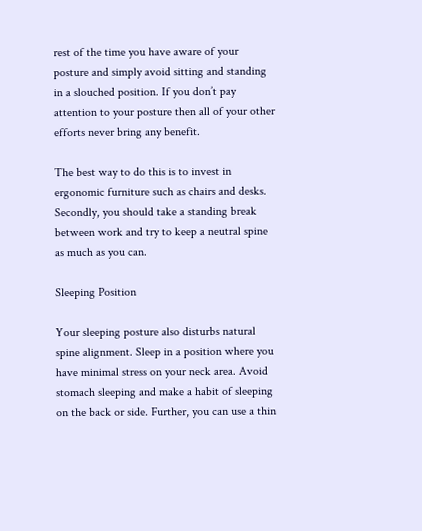rest of the time you have aware of your posture and simply avoid sitting and standing in a slouched position. If you don’t pay attention to your posture then all of your other efforts never bring any benefit.

The best way to do this is to invest in ergonomic furniture such as chairs and desks. Secondly, you should take a standing break between work and try to keep a neutral spine as much as you can.

Sleeping Position

Your sleeping posture also disturbs natural spine alignment. Sleep in a position where you have minimal stress on your neck area. Avoid stomach sleeping and make a habit of sleeping on the back or side. Further, you can use a thin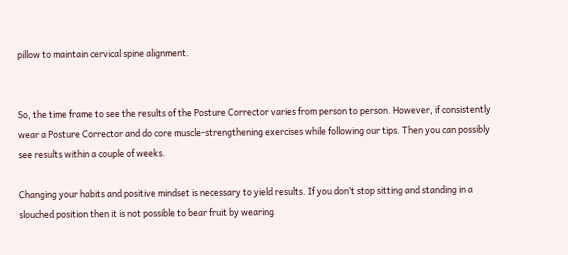pillow to maintain cervical spine alignment.


So, the time frame to see the results of the Posture Corrector varies from person to person. However, if consistently wear a Posture Corrector and do core muscle-strengthening exercises while following our tips. Then you can possibly see results within a couple of weeks.

Changing your habits and positive mindset is necessary to yield results. If you don’t stop sitting and standing in a slouched position then it is not possible to bear fruit by wearing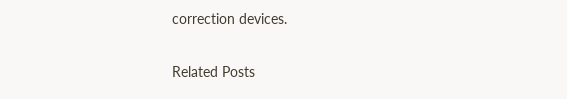correction devices.

Related Posts